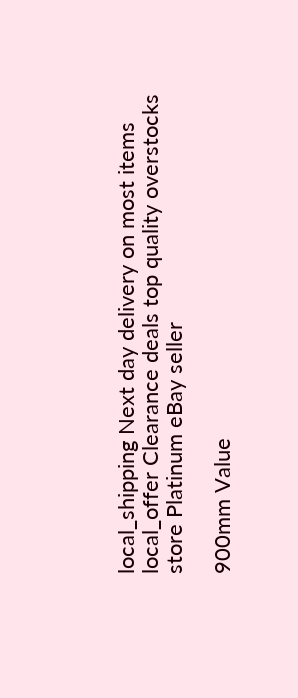local_shipping Next day delivery on most items
local_offer Clearance deals top quality overstocks
store Platinum eBay seller

900mm Value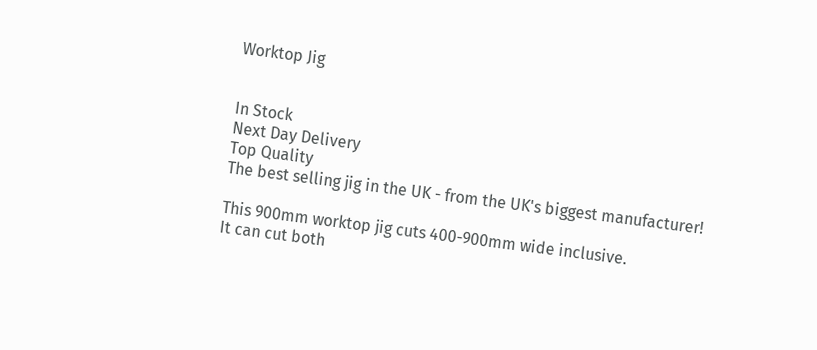Worktop Jig


In Stock
Next Day Delivery
Top Quality
The best selling jig in the UK - from the UK's biggest manufacturer!

This 900mm worktop jig cuts 400-900mm wide inclusive.
It can cut both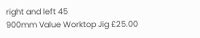right and left 45
900mm Value Worktop Jig £25.00